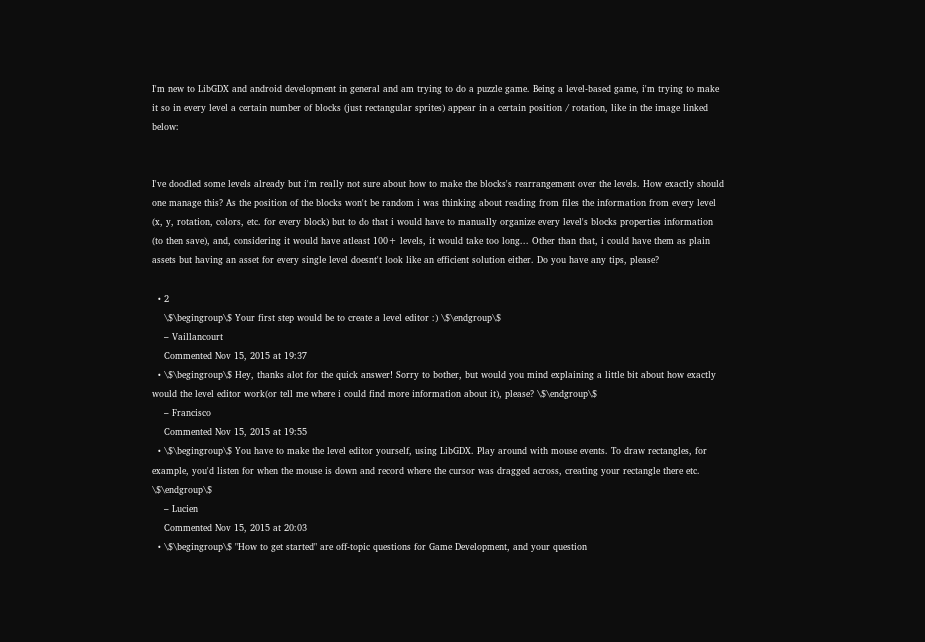I'm new to LibGDX and android development in general and am trying to do a puzzle game. Being a level-based game, i'm trying to make it so in every level a certain number of blocks (just rectangular sprites) appear in a certain position / rotation, like in the image linked below:


I've doodled some levels already but i'm really not sure about how to make the blocks's rearrangement over the levels. How exactly should one manage this? As the position of the blocks won't be random i was thinking about reading from files the information from every level (x, y, rotation, colors, etc. for every block) but to do that i would have to manually organize every level's blocks properties information (to then save), and, considering it would have atleast 100+ levels, it would take too long... Other than that, i could have them as plain assets but having an asset for every single level doesnt't look like an efficient solution either. Do you have any tips, please?

  • 2
    \$\begingroup\$ Your first step would be to create a level editor :) \$\endgroup\$
    – Vaillancourt
    Commented Nov 15, 2015 at 19:37
  • \$\begingroup\$ Hey, thanks alot for the quick answer! Sorry to bother, but would you mind explaining a little bit about how exactly would the level editor work(or tell me where i could find more information about it), please? \$\endgroup\$
    – Francisco
    Commented Nov 15, 2015 at 19:55
  • \$\begingroup\$ You have to make the level editor yourself, using LibGDX. Play around with mouse events. To draw rectangles, for example, you'd listen for when the mouse is down and record where the cursor was dragged across, creating your rectangle there etc. \$\endgroup\$
    – Lucien
    Commented Nov 15, 2015 at 20:03
  • \$\begingroup\$ "How to get started" are off-topic questions for Game Development, and your question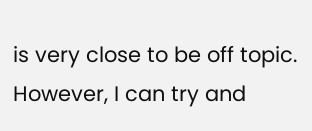is very close to be off topic. However, I can try and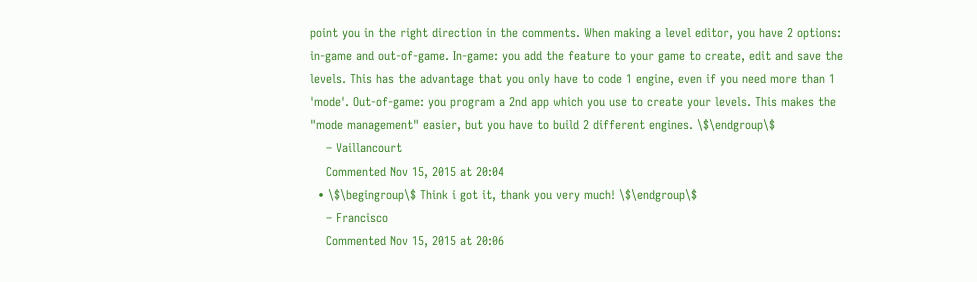point you in the right direction in the comments. When making a level editor, you have 2 options: in-game and out-of-game. In-game: you add the feature to your game to create, edit and save the levels. This has the advantage that you only have to code 1 engine, even if you need more than 1 'mode'. Out-of-game: you program a 2nd app which you use to create your levels. This makes the "mode management" easier, but you have to build 2 different engines. \$\endgroup\$
    – Vaillancourt
    Commented Nov 15, 2015 at 20:04
  • \$\begingroup\$ Think i got it, thank you very much! \$\endgroup\$
    – Francisco
    Commented Nov 15, 2015 at 20:06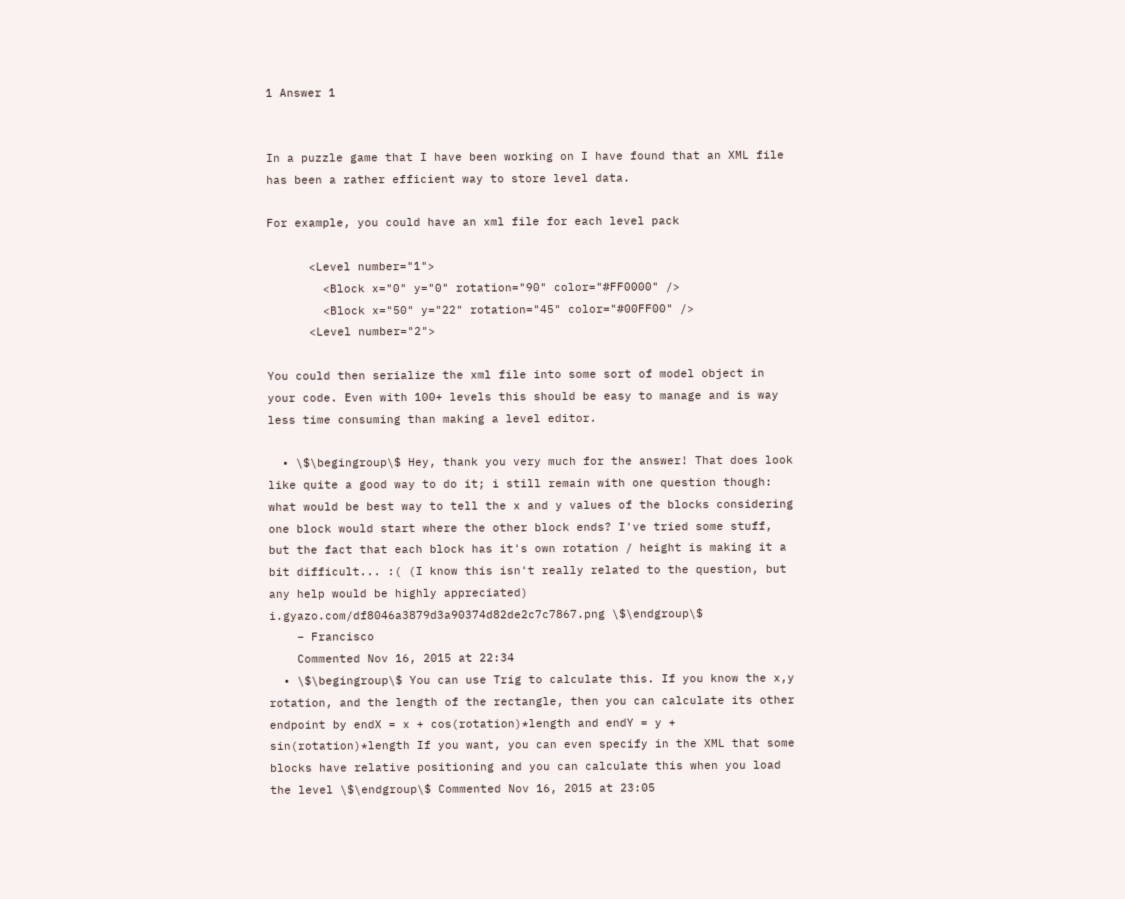1 Answer 1


In a puzzle game that I have been working on I have found that an XML file has been a rather efficient way to store level data.

For example, you could have an xml file for each level pack

      <Level number="1">
        <Block x="0" y="0" rotation="90" color="#FF0000" />
        <Block x="50" y="22" rotation="45" color="#00FF00" />
      <Level number="2">

You could then serialize the xml file into some sort of model object in your code. Even with 100+ levels this should be easy to manage and is way less time consuming than making a level editor.

  • \$\begingroup\$ Hey, thank you very much for the answer! That does look like quite a good way to do it; i still remain with one question though: what would be best way to tell the x and y values of the blocks considering one block would start where the other block ends? I've tried some stuff, but the fact that each block has it's own rotation / height is making it a bit difficult... :( (I know this isn't really related to the question, but any help would be highly appreciated) i.gyazo.com/df8046a3879d3a90374d82de2c7c7867.png \$\endgroup\$
    – Francisco
    Commented Nov 16, 2015 at 22:34
  • \$\begingroup\$ You can use Trig to calculate this. If you know the x,y rotation, and the length of the rectangle, then you can calculate its other endpoint by endX = x + cos(rotation)*length and endY = y + sin(rotation)*length If you want, you can even specify in the XML that some blocks have relative positioning and you can calculate this when you load the level \$\endgroup\$ Commented Nov 16, 2015 at 23:05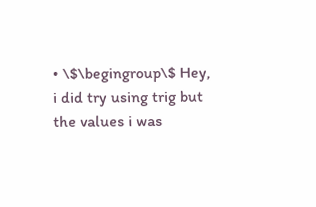• \$\begingroup\$ Hey, i did try using trig but the values i was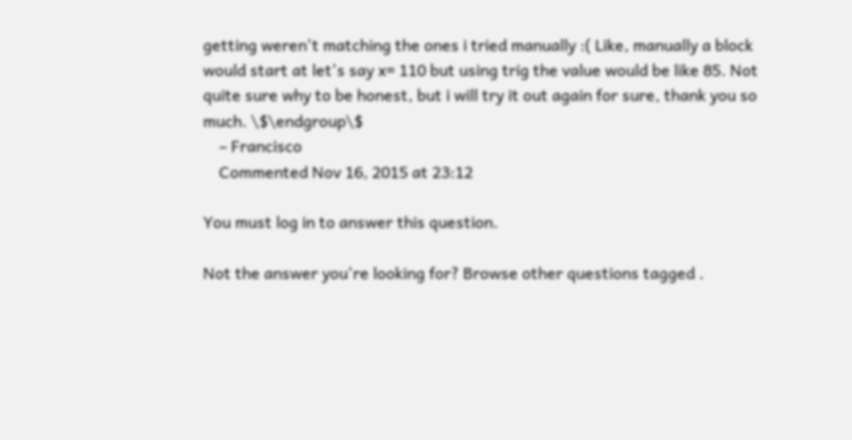getting weren't matching the ones i tried manually :( Like, manually a block would start at let's say x= 110 but using trig the value would be like 85. Not quite sure why to be honest, but i will try it out again for sure, thank you so much. \$\endgroup\$
    – Francisco
    Commented Nov 16, 2015 at 23:12

You must log in to answer this question.

Not the answer you're looking for? Browse other questions tagged .